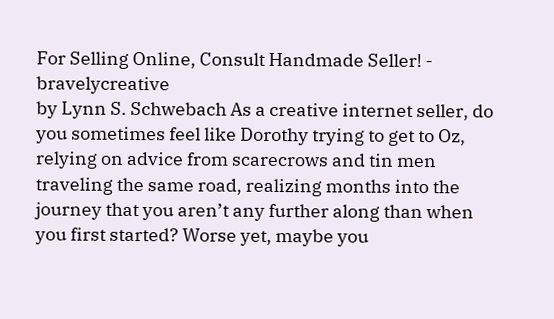For Selling Online, Consult Handmade Seller! - bravelycreative
by Lynn S. Schwebach As a creative internet seller, do you sometimes feel like Dorothy trying to get to Oz, relying on advice from scarecrows and tin men traveling the same road, realizing months into the journey that you aren’t any further along than when you first started? Worse yet, maybe you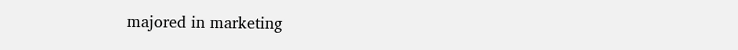majored in marketing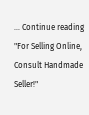… Continue reading "For Selling Online, Consult Handmade Seller!"